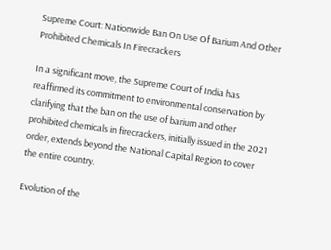Supreme Court: Nationwide Ban On Use Of Barium And Other Prohibited Chemicals In Firecrackers

In a significant move, the Supreme Court of India has reaffirmed its commitment to environmental conservation by clarifying that the ban on the use of barium and other prohibited chemicals in firecrackers, initially issued in the 2021 order, extends beyond the National Capital Region to cover the entire country.

Evolution of the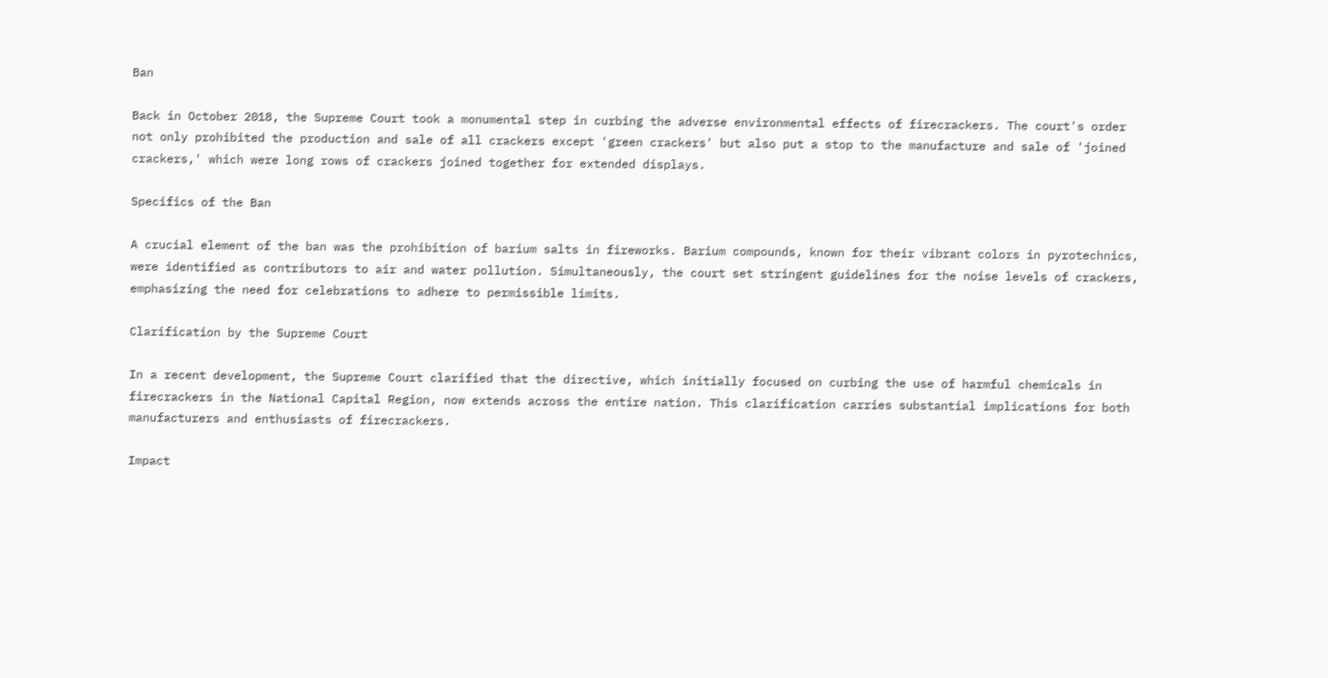Ban

Back in October 2018, the Supreme Court took a monumental step in curbing the adverse environmental effects of firecrackers. The court's order not only prohibited the production and sale of all crackers except 'green crackers' but also put a stop to the manufacture and sale of 'joined crackers,' which were long rows of crackers joined together for extended displays.

Specifics of the Ban

A crucial element of the ban was the prohibition of barium salts in fireworks. Barium compounds, known for their vibrant colors in pyrotechnics, were identified as contributors to air and water pollution. Simultaneously, the court set stringent guidelines for the noise levels of crackers, emphasizing the need for celebrations to adhere to permissible limits.

Clarification by the Supreme Court

In a recent development, the Supreme Court clarified that the directive, which initially focused on curbing the use of harmful chemicals in firecrackers in the National Capital Region, now extends across the entire nation. This clarification carries substantial implications for both manufacturers and enthusiasts of firecrackers.

Impact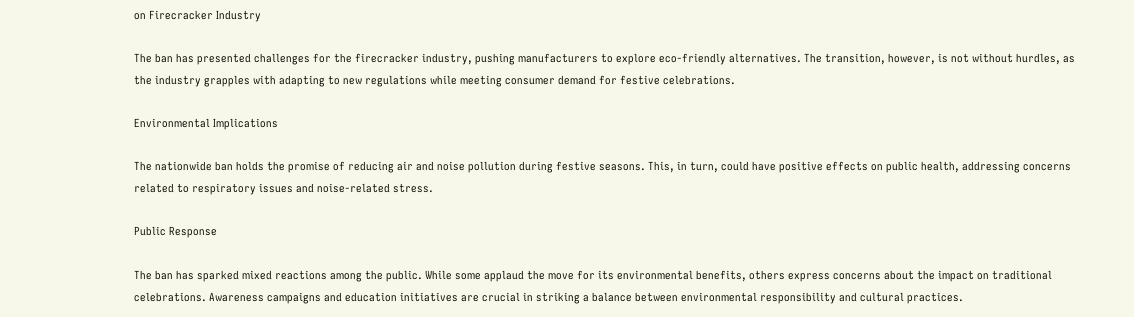on Firecracker Industry

The ban has presented challenges for the firecracker industry, pushing manufacturers to explore eco-friendly alternatives. The transition, however, is not without hurdles, as the industry grapples with adapting to new regulations while meeting consumer demand for festive celebrations.

Environmental Implications

The nationwide ban holds the promise of reducing air and noise pollution during festive seasons. This, in turn, could have positive effects on public health, addressing concerns related to respiratory issues and noise-related stress.

Public Response

The ban has sparked mixed reactions among the public. While some applaud the move for its environmental benefits, others express concerns about the impact on traditional celebrations. Awareness campaigns and education initiatives are crucial in striking a balance between environmental responsibility and cultural practices.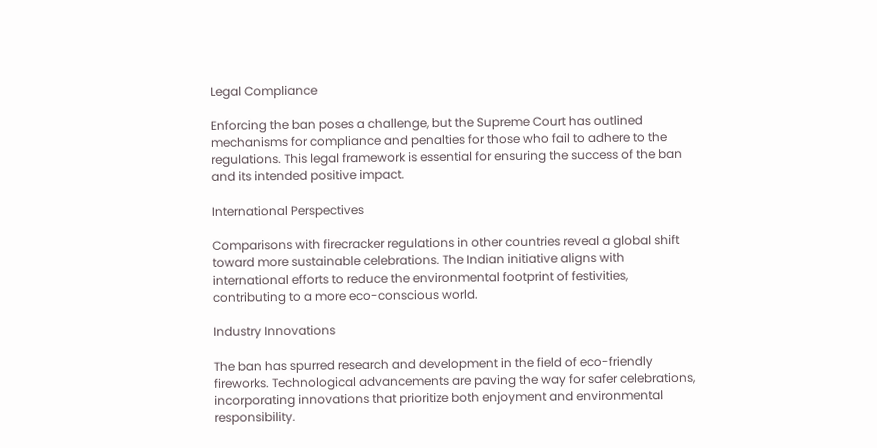Legal Compliance

Enforcing the ban poses a challenge, but the Supreme Court has outlined mechanisms for compliance and penalties for those who fail to adhere to the regulations. This legal framework is essential for ensuring the success of the ban and its intended positive impact.

International Perspectives

Comparisons with firecracker regulations in other countries reveal a global shift toward more sustainable celebrations. The Indian initiative aligns with international efforts to reduce the environmental footprint of festivities, contributing to a more eco-conscious world.

Industry Innovations

The ban has spurred research and development in the field of eco-friendly fireworks. Technological advancements are paving the way for safer celebrations, incorporating innovations that prioritize both enjoyment and environmental responsibility.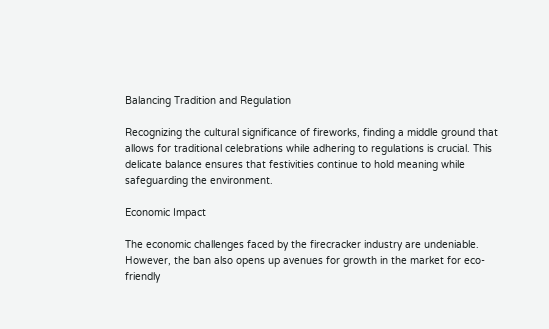Balancing Tradition and Regulation

Recognizing the cultural significance of fireworks, finding a middle ground that allows for traditional celebrations while adhering to regulations is crucial. This delicate balance ensures that festivities continue to hold meaning while safeguarding the environment.

Economic Impact

The economic challenges faced by the firecracker industry are undeniable. However, the ban also opens up avenues for growth in the market for eco-friendly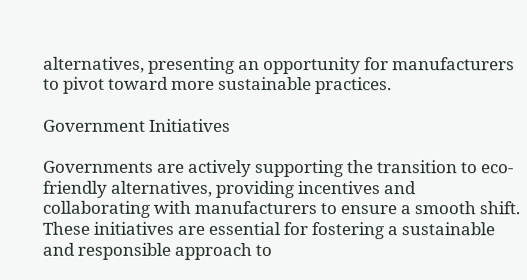alternatives, presenting an opportunity for manufacturers to pivot toward more sustainable practices.

Government Initiatives

Governments are actively supporting the transition to eco-friendly alternatives, providing incentives and collaborating with manufacturers to ensure a smooth shift. These initiatives are essential for fostering a sustainable and responsible approach to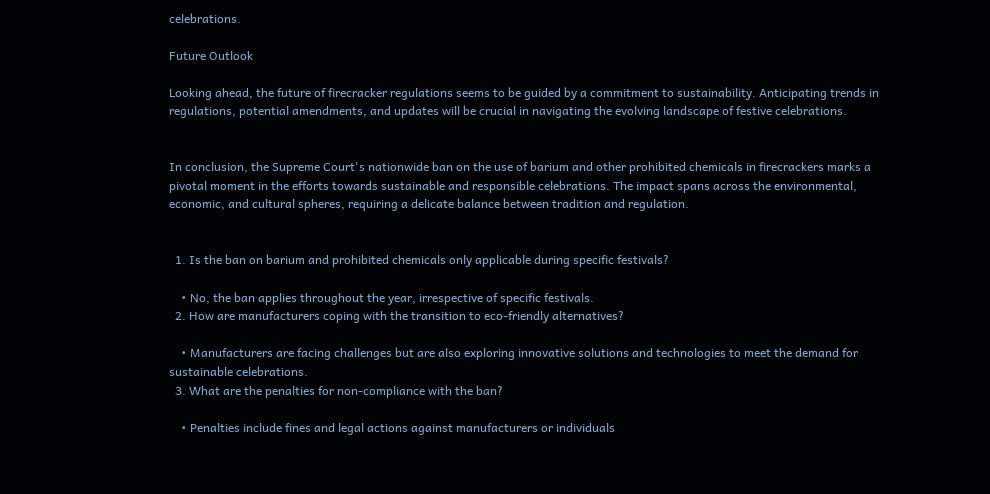celebrations.

Future Outlook

Looking ahead, the future of firecracker regulations seems to be guided by a commitment to sustainability. Anticipating trends in regulations, potential amendments, and updates will be crucial in navigating the evolving landscape of festive celebrations.


In conclusion, the Supreme Court's nationwide ban on the use of barium and other prohibited chemicals in firecrackers marks a pivotal moment in the efforts towards sustainable and responsible celebrations. The impact spans across the environmental, economic, and cultural spheres, requiring a delicate balance between tradition and regulation.


  1. Is the ban on barium and prohibited chemicals only applicable during specific festivals?

    • No, the ban applies throughout the year, irrespective of specific festivals.
  2. How are manufacturers coping with the transition to eco-friendly alternatives?

    • Manufacturers are facing challenges but are also exploring innovative solutions and technologies to meet the demand for sustainable celebrations.
  3. What are the penalties for non-compliance with the ban?

    • Penalties include fines and legal actions against manufacturers or individuals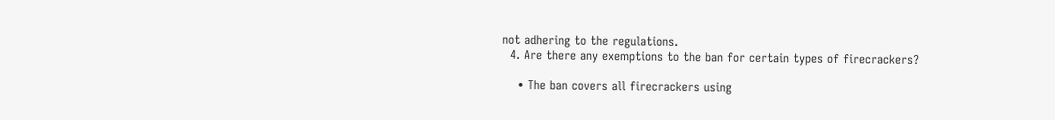not adhering to the regulations.
  4. Are there any exemptions to the ban for certain types of firecrackers?

    • The ban covers all firecrackers using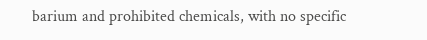barium and prohibited chemicals, with no specific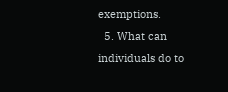exemptions.
  5. What can individuals do to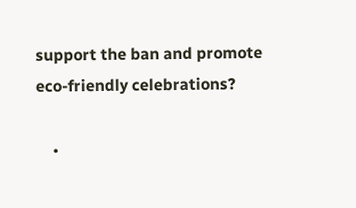support the ban and promote eco-friendly celebrations?

    •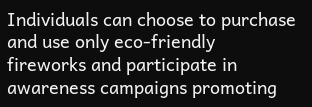Individuals can choose to purchase and use only eco-friendly fireworks and participate in awareness campaigns promoting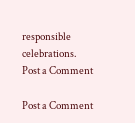responsible celebrations.
Post a Comment

Post a Comment